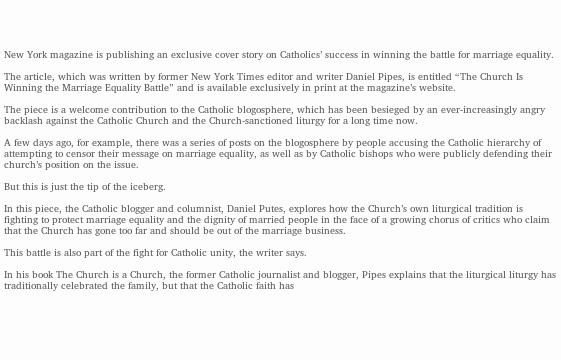New York magazine is publishing an exclusive cover story on Catholics’ success in winning the battle for marriage equality.

The article, which was written by former New York Times editor and writer Daniel Pipes, is entitled “The Church Is Winning the Marriage Equality Battle” and is available exclusively in print at the magazine’s website.

The piece is a welcome contribution to the Catholic blogosphere, which has been besieged by an ever-increasingly angry backlash against the Catholic Church and the Church-sanctioned liturgy for a long time now.

A few days ago, for example, there was a series of posts on the blogosphere by people accusing the Catholic hierarchy of attempting to censor their message on marriage equality, as well as by Catholic bishops who were publicly defending their church’s position on the issue.

But this is just the tip of the iceberg.

In this piece, the Catholic blogger and columnist, Daniel Putes, explores how the Church’s own liturgical tradition is fighting to protect marriage equality and the dignity of married people in the face of a growing chorus of critics who claim that the Church has gone too far and should be out of the marriage business.

This battle is also part of the fight for Catholic unity, the writer says.

In his book The Church is a Church, the former Catholic journalist and blogger, Pipes explains that the liturgical liturgy has traditionally celebrated the family, but that the Catholic faith has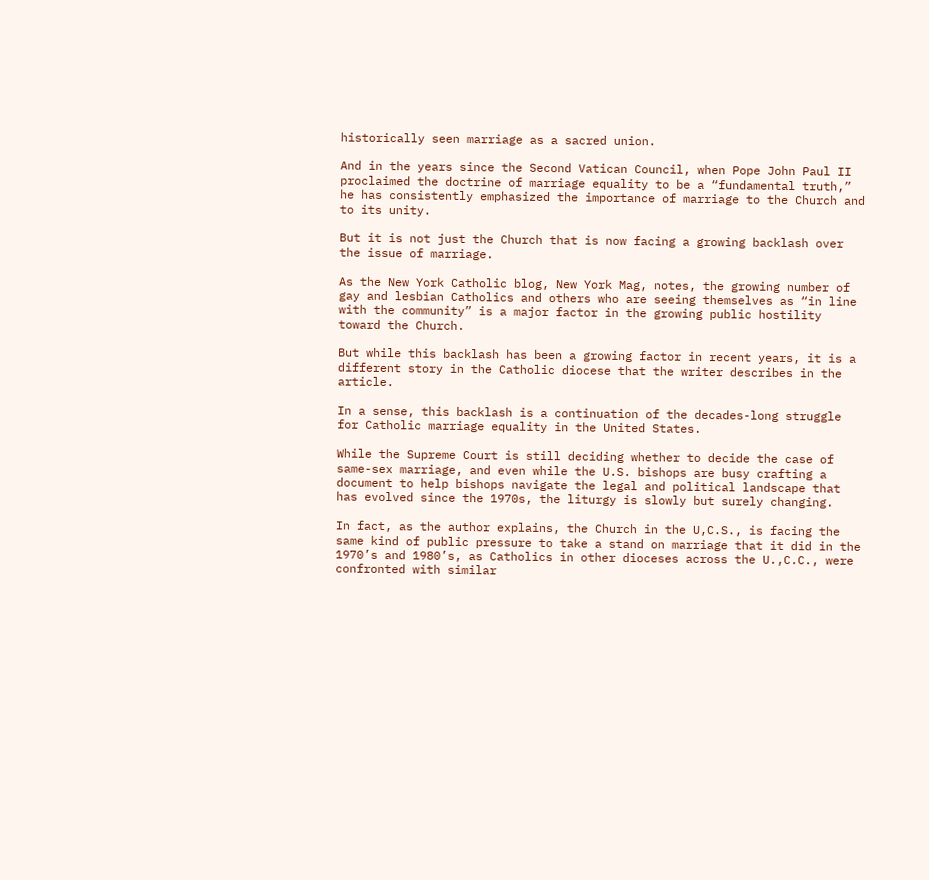historically seen marriage as a sacred union.

And in the years since the Second Vatican Council, when Pope John Paul II proclaimed the doctrine of marriage equality to be a “fundamental truth,” he has consistently emphasized the importance of marriage to the Church and to its unity.

But it is not just the Church that is now facing a growing backlash over the issue of marriage.

As the New York Catholic blog, New York Mag, notes, the growing number of gay and lesbian Catholics and others who are seeing themselves as “in line with the community” is a major factor in the growing public hostility toward the Church.

But while this backlash has been a growing factor in recent years, it is a different story in the Catholic diocese that the writer describes in the article.

In a sense, this backlash is a continuation of the decades-long struggle for Catholic marriage equality in the United States.

While the Supreme Court is still deciding whether to decide the case of same-sex marriage, and even while the U.S. bishops are busy crafting a document to help bishops navigate the legal and political landscape that has evolved since the 1970s, the liturgy is slowly but surely changing.

In fact, as the author explains, the Church in the U,C.S., is facing the same kind of public pressure to take a stand on marriage that it did in the 1970’s and 1980’s, as Catholics in other dioceses across the U.,C.C., were confronted with similar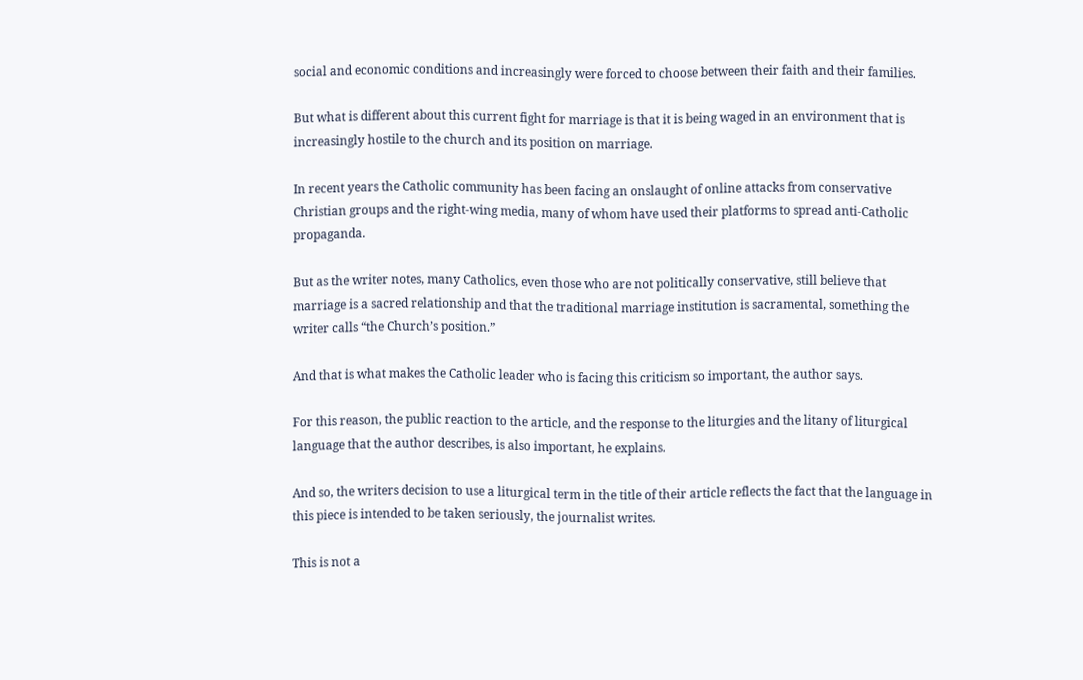social and economic conditions and increasingly were forced to choose between their faith and their families.

But what is different about this current fight for marriage is that it is being waged in an environment that is increasingly hostile to the church and its position on marriage.

In recent years the Catholic community has been facing an onslaught of online attacks from conservative Christian groups and the right-wing media, many of whom have used their platforms to spread anti-Catholic propaganda.

But as the writer notes, many Catholics, even those who are not politically conservative, still believe that marriage is a sacred relationship and that the traditional marriage institution is sacramental, something the writer calls “the Church’s position.”

And that is what makes the Catholic leader who is facing this criticism so important, the author says.

For this reason, the public reaction to the article, and the response to the liturgies and the litany of liturgical language that the author describes, is also important, he explains.

And so, the writers decision to use a liturgical term in the title of their article reflects the fact that the language in this piece is intended to be taken seriously, the journalist writes.

This is not a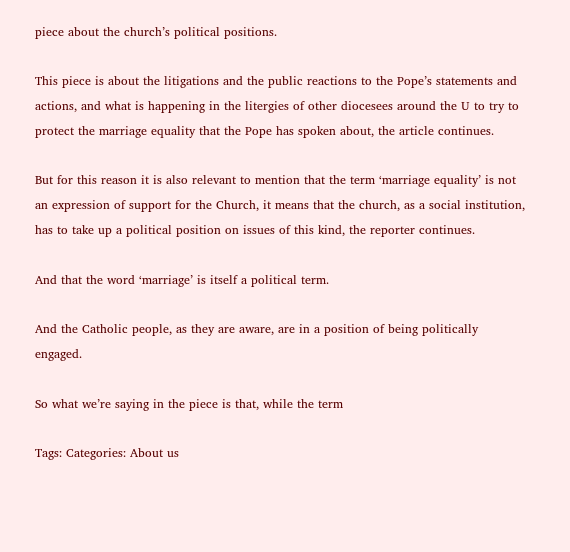piece about the church’s political positions.

This piece is about the litigations and the public reactions to the Pope’s statements and actions, and what is happening in the litergies of other diocesees around the U to try to protect the marriage equality that the Pope has spoken about, the article continues.

But for this reason it is also relevant to mention that the term ‘marriage equality’ is not an expression of support for the Church, it means that the church, as a social institution, has to take up a political position on issues of this kind, the reporter continues.

And that the word ‘marriage’ is itself a political term.

And the Catholic people, as they are aware, are in a position of being politically engaged.

So what we’re saying in the piece is that, while the term

Tags: Categories: About us